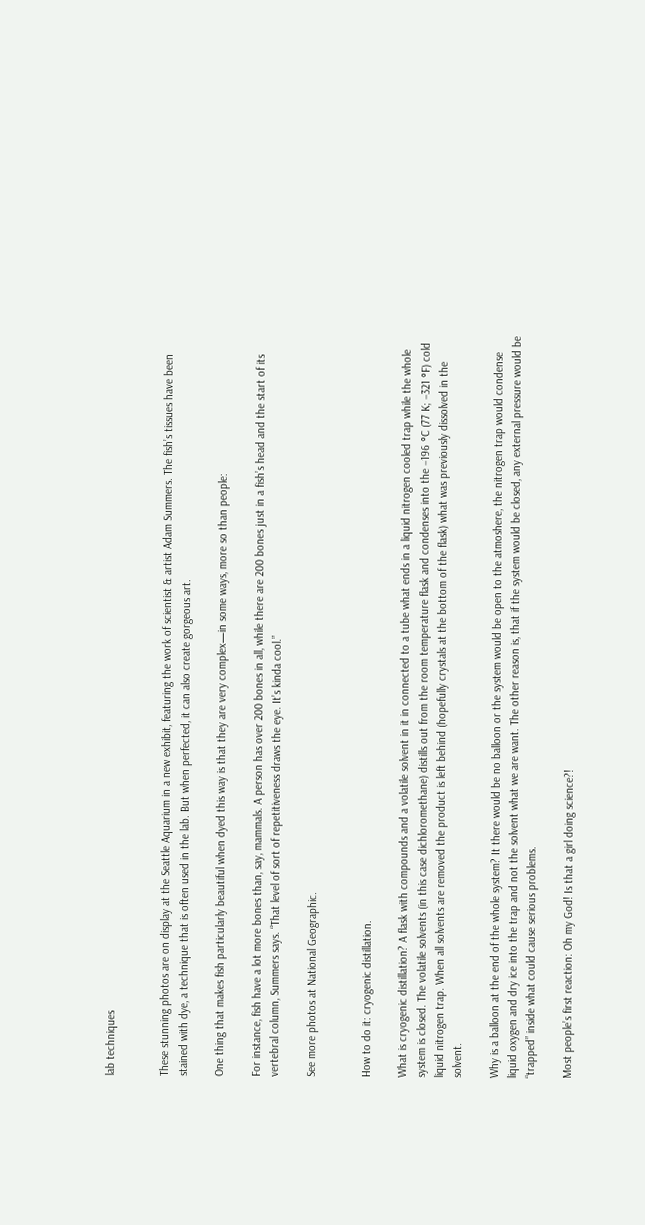lab techniques


These stunning photos are on display at the Seattle Aquarium in a new exhibit, featuring the work of scientist & artist Adam Summers. The fish’s tissues have been stained with dye, a technique that is often used in the lab. But when perfected, it can also create gorgeous art.

One thing that makes fish particularly beautiful when dyed this way is that they are very complex—in some ways, more so than people:

For instance, fish have a lot more bones than, say, mammals. A person has over 200 bones in all, while there are 200 bones just in a fish’s head and the start of its vertebral column, Summers says. “That level of sort of repetitiveness draws the eye. It’s kinda cool.”

See more photos at National Geographic.


How to do it: cryogenic distillation.

What is cryogenic distillation? A flask with compounds and a volatile solvent in it in connected to a tube what ends in a liquid nitrogen cooled trap while the whole system is closed. The volatile solvents (in this case dichloromethane) distills out from the room temperature flask and condenses into the −196 °C (77 K; −321 °F) cold liquid nitrogen trap. When all solvents are removed the product is left behind (hopefully crystals at the bottom of the flask) what was previously dissolved in the solvent.

Why is a balloon at the end of the whole system? It there would be no balloon or the system would be open to the atmoshere, the nitrogen trap would condense liquid oxygen and dry ice into the trap and not the solvent what we are want. The other reason is, that if the system would be closed, any external pressure would be “trapped” inside what could cause serious problems.

Most people’s first reaction: Oh my God! Is that a girl doing science?!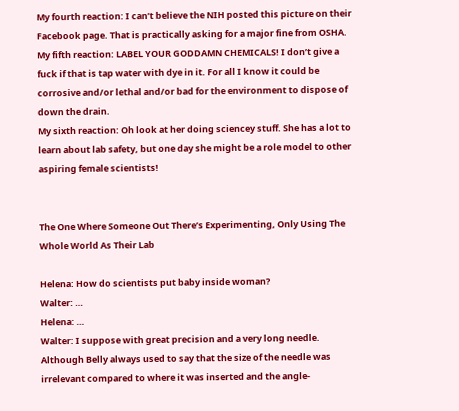My fourth reaction: I can’t believe the NIH posted this picture on their Facebook page. That is practically asking for a major fine from OSHA.
My fifth reaction: LABEL YOUR GODDAMN CHEMICALS! I don’t give a fuck if that is tap water with dye in it. For all I know it could be corrosive and/or lethal and/or bad for the environment to dispose of down the drain.
My sixth reaction: Oh look at her doing sciencey stuff. She has a lot to learn about lab safety, but one day she might be a role model to other aspiring female scientists!


The One Where Someone Out There’s Experimenting, Only Using The Whole World As Their Lab

Helena: How do scientists put baby inside woman?
Walter: …
Helena: …
Walter: I suppose with great precision and a very long needle. Although Belly always used to say that the size of the needle was irrelevant compared to where it was inserted and the angle-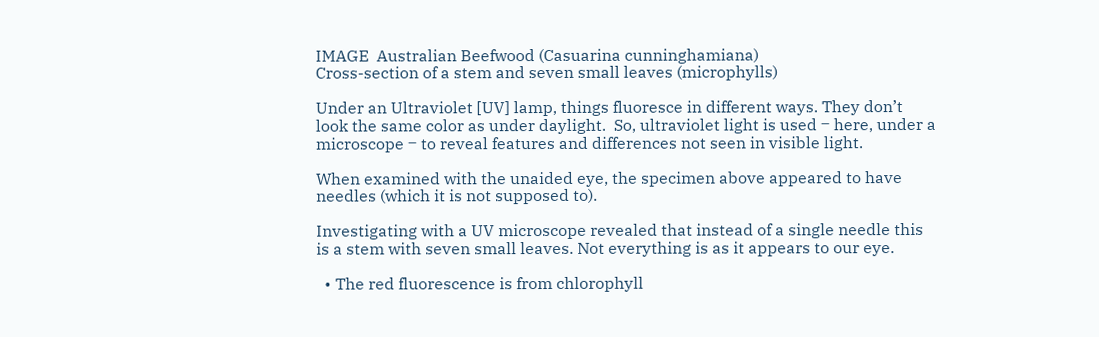IMAGE  Australian Beefwood (Casuarina cunninghamiana)
Cross-section of a stem and seven small leaves (microphylls)

Under an Ultraviolet [UV] lamp, things fluoresce in different ways. They don’t look the same color as under daylight.  So, ultraviolet light is used ‒ here, under a microscope ‒ to reveal features and differences not seen in visible light.

When examined with the unaided eye, the specimen above appeared to have needles (which it is not supposed to).

Investigating with a UV microscope revealed that instead of a single needle this is a stem with seven small leaves. Not everything is as it appears to our eye.

  • The red fluorescence is from chlorophyll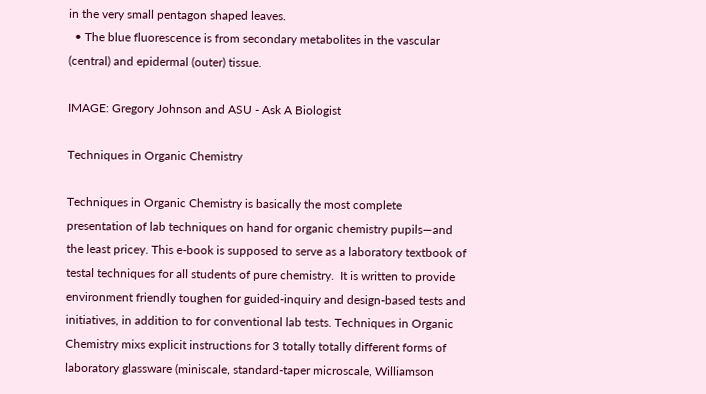in the very small pentagon shaped leaves.
  • The blue fluorescence is from secondary metabolites in the vascular (central) and epidermal (outer) tissue.

IMAGE: Gregory Johnson and ASU - Ask A Biologist

Techniques in Organic Chemistry

Techniques in Organic Chemistry is basically the most complete presentation of lab techniques on hand for organic chemistry pupils—and the least pricey. This e-book is supposed to serve as a laboratory textbook of testal techniques for all students of pure chemistry.  It is written to provide environment friendly toughen for guided-inquiry and design-based tests and initiatives, in addition to for conventional lab tests. Techniques in Organic Chemistry mixs explicit instructions for 3 totally totally different forms of laboratory glassware (miniscale, standard-taper microscale, Williamson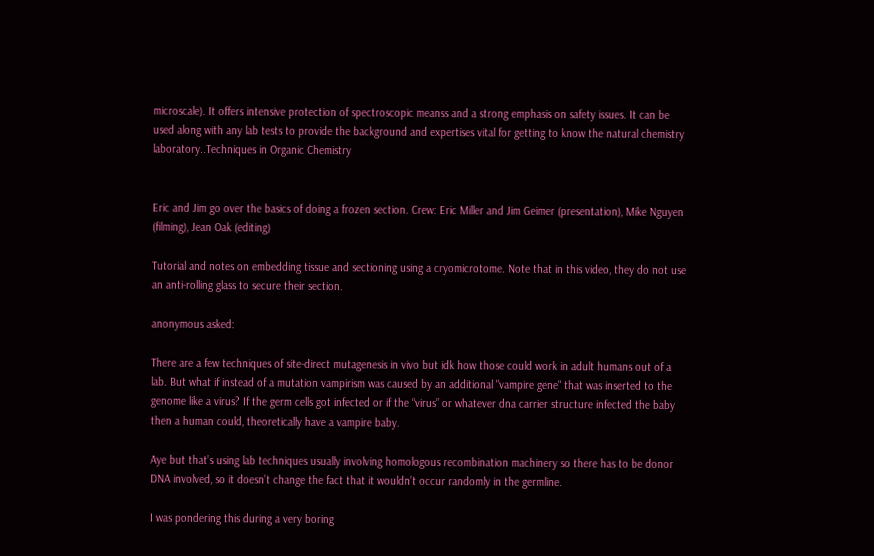microscale). It offers intensive protection of spectroscopic meanss and a strong emphasis on safety issues. It can be used along with any lab tests to provide the background and expertises vital for getting to know the natural chemistry laboratory..Techniques in Organic Chemistry


Eric and Jim go over the basics of doing a frozen section. Crew: Eric Miller and Jim Geimer (presentation), Mike Nguyen (filming), Jean Oak (editing)

Tutorial and notes on embedding tissue and sectioning using a cryomicrotome. Note that in this video, they do not use an anti-rolling glass to secure their section.

anonymous asked:

There are a few techniques of site-direct mutagenesis in vivo but idk how those could work in adult humans out of a lab. But what if instead of a mutation vampirism was caused by an additional "vampire gene" that was inserted to the genome like a virus? If the germ cells got infected or if the “virus” or whatever dna carrier structure infected the baby then a human could, theoretically have a vampire baby.

Aye but that’s using lab techniques usually involving homologous recombination machinery so there has to be donor DNA involved, so it doesn’t change the fact that it wouldn’t occur randomly in the germline.

I was pondering this during a very boring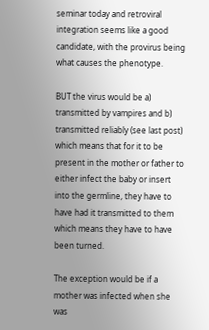seminar today and retroviral integration seems like a good candidate, with the provirus being what causes the phenotype.

BUT the virus would be a) transmitted by vampires and b) transmitted reliably (see last post) which means that for it to be present in the mother or father to either infect the baby or insert into the germline, they have to have had it transmitted to them which means they have to have been turned.

The exception would be if a mother was infected when she was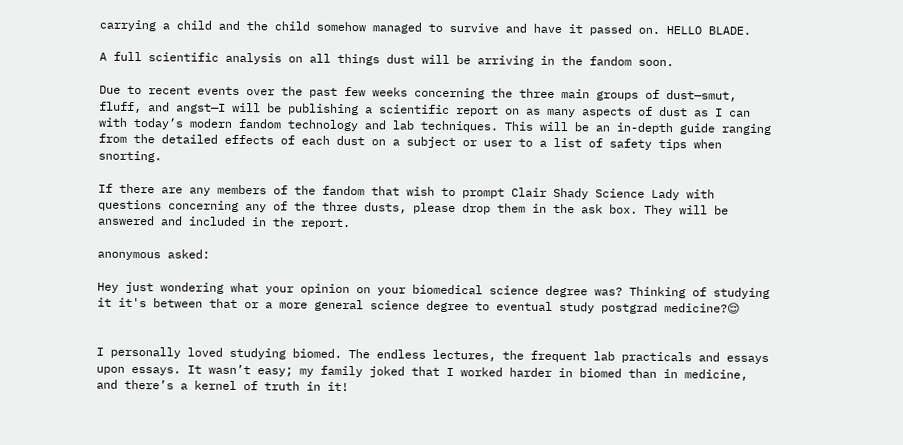carrying a child and the child somehow managed to survive and have it passed on. HELLO BLADE.

A full scientific analysis on all things dust will be arriving in the fandom soon.

Due to recent events over the past few weeks concerning the three main groups of dust—smut, fluff, and angst—I will be publishing a scientific report on as many aspects of dust as I can with today’s modern fandom technology and lab techniques. This will be an in-depth guide ranging from the detailed effects of each dust on a subject or user to a list of safety tips when snorting.

If there are any members of the fandom that wish to prompt Clair Shady Science Lady with questions concerning any of the three dusts, please drop them in the ask box. They will be answered and included in the report.

anonymous asked:

Hey just wondering what your opinion on your biomedical science degree was? Thinking of studying it it's between that or a more general science degree to eventual study postgrad medicine?😌


I personally loved studying biomed. The endless lectures, the frequent lab practicals and essays upon essays. It wasn’t easy; my family joked that I worked harder in biomed than in medicine, and there’s a kernel of truth in it!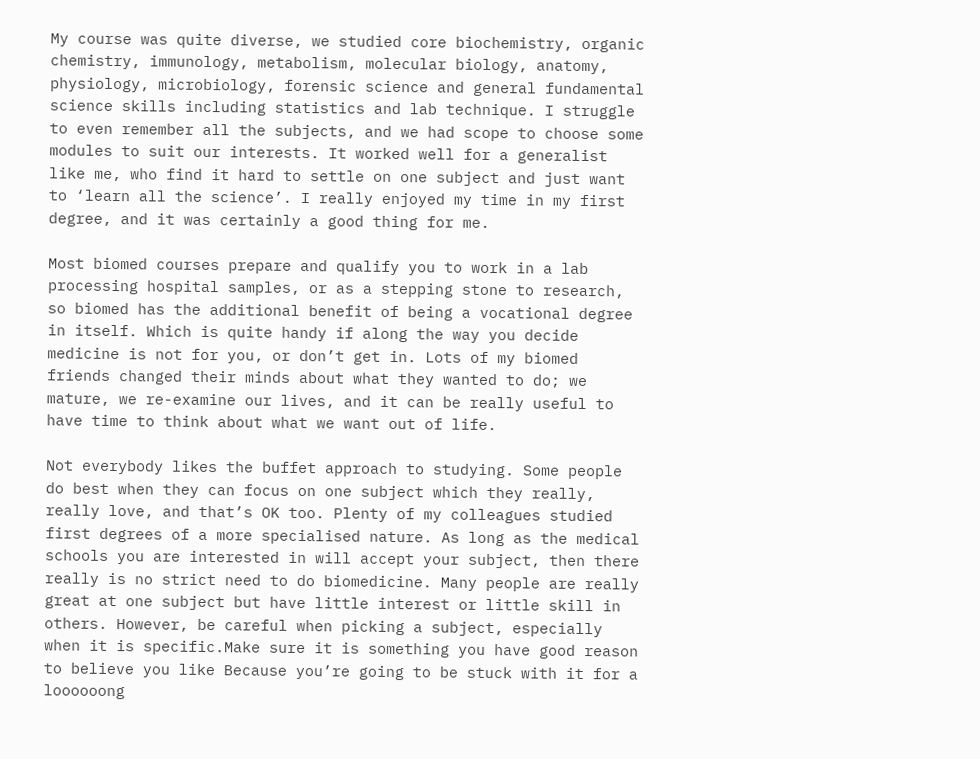My course was quite diverse, we studied core biochemistry, organic chemistry, immunology, metabolism, molecular biology, anatomy, physiology, microbiology, forensic science and general fundamental science skills including statistics and lab technique. I struggle to even remember all the subjects, and we had scope to choose some modules to suit our interests. It worked well for a generalist like me, who find it hard to settle on one subject and just want to ‘learn all the science’. I really enjoyed my time in my first degree, and it was certainly a good thing for me.

Most biomed courses prepare and qualify you to work in a lab processing hospital samples, or as a stepping stone to research, so biomed has the additional benefit of being a vocational degree in itself. Which is quite handy if along the way you decide medicine is not for you, or don’t get in. Lots of my biomed friends changed their minds about what they wanted to do; we mature, we re-examine our lives, and it can be really useful to have time to think about what we want out of life.

Not everybody likes the buffet approach to studying. Some people do best when they can focus on one subject which they really, really love, and that’s OK too. Plenty of my colleagues studied first degrees of a more specialised nature. As long as the medical schools you are interested in will accept your subject, then there really is no strict need to do biomedicine. Many people are really great at one subject but have little interest or little skill in others. However, be careful when picking a subject, especially when it is specific.Make sure it is something you have good reason to believe you like Because you’re going to be stuck with it for a loooooong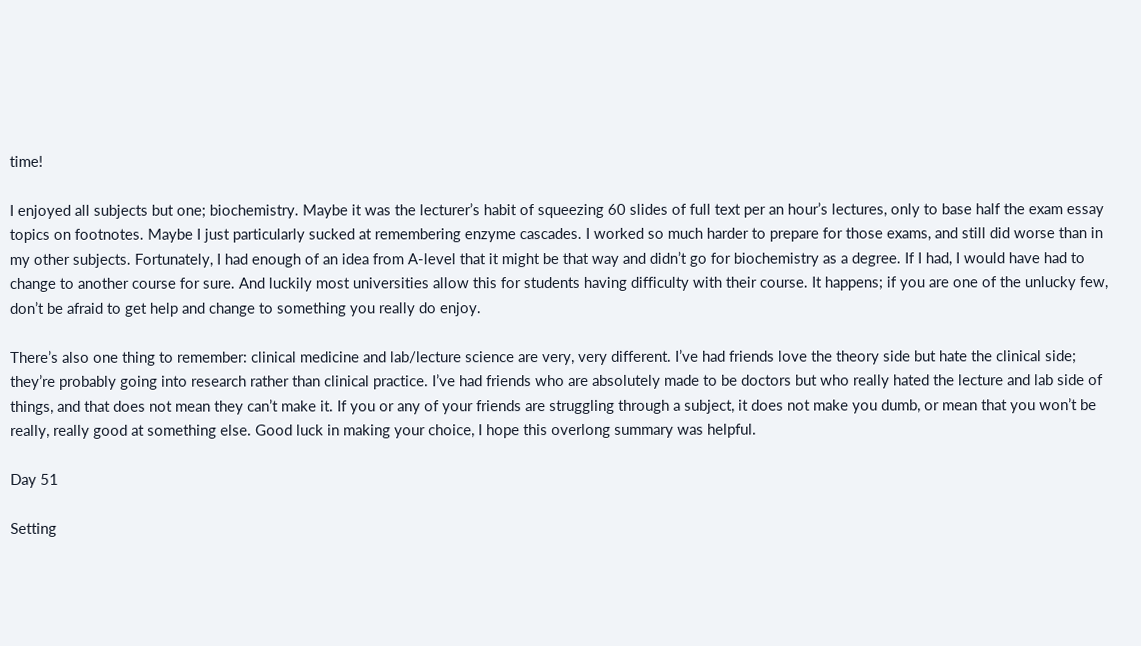time!

I enjoyed all subjects but one; biochemistry. Maybe it was the lecturer’s habit of squeezing 60 slides of full text per an hour’s lectures, only to base half the exam essay topics on footnotes. Maybe I just particularly sucked at remembering enzyme cascades. I worked so much harder to prepare for those exams, and still did worse than in my other subjects. Fortunately, I had enough of an idea from A-level that it might be that way and didn’t go for biochemistry as a degree. If I had, I would have had to change to another course for sure. And luckily most universities allow this for students having difficulty with their course. It happens; if you are one of the unlucky few, don’t be afraid to get help and change to something you really do enjoy.

There’s also one thing to remember: clinical medicine and lab/lecture science are very, very different. I’ve had friends love the theory side but hate the clinical side; they’re probably going into research rather than clinical practice. I’ve had friends who are absolutely made to be doctors but who really hated the lecture and lab side of things, and that does not mean they can’t make it. If you or any of your friends are struggling through a subject, it does not make you dumb, or mean that you won’t be really, really good at something else. Good luck in making your choice, I hope this overlong summary was helpful.

Day 51

Setting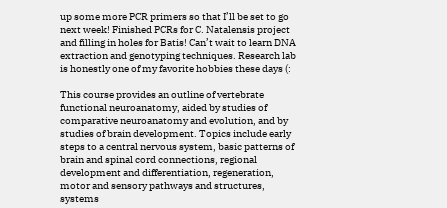up some more PCR primers so that I’ll be set to go next week! Finished PCRs for C. Natalensis project and filling in holes for Batis! Can’t wait to learn DNA extraction and genotyping techniques. Research lab is honestly one of my favorite hobbies these days (:

This course provides an outline of vertebrate functional neuroanatomy, aided by studies of comparative neuroanatomy and evolution, and by studies of brain development. Topics include early steps to a central nervous system, basic patterns of brain and spinal cord connections, regional development and differentiation, regeneration, motor and sensory pathways and structures, systems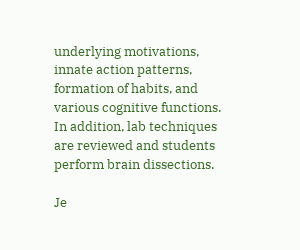underlying motivations, innate action patterns, formation of habits, and various cognitive functions. In addition, lab techniques are reviewed and students perform brain dissections.

Je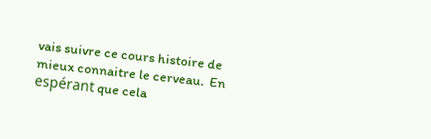vais suivre ce cours histoire de mieux connaitre le cerveau.  En espérant que cela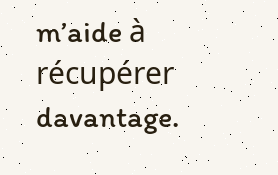m’aide à récupérer davantage.